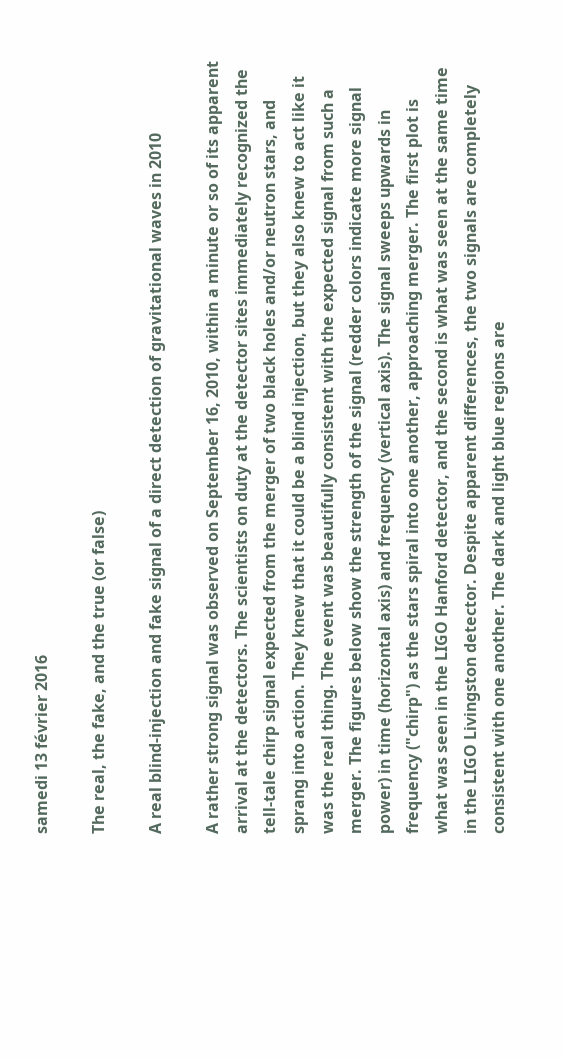samedi 13 février 2016

The real, the fake, and the true (or false)

A real blind-injection and fake signal of a direct detection of gravitational waves in 2010

A rather strong signal was observed on September 16, 2010, within a minute or so of its apparent arrival at the detectors. The scientists on duty at the detector sites immediately recognized the tell-tale chirp signal expected from the merger of two black holes and/or neutron stars, and sprang into action. They knew that it could be a blind injection, but they also knew to act like it was the real thing. The event was beautifully consistent with the expected signal from such a merger. The figures below show the strength of the signal (redder colors indicate more signal power) in time (horizontal axis) and frequency (vertical axis). The signal sweeps upwards in frequency ("chirp") as the stars spiral into one another, approaching merger. The first plot is what was seen in the LIGO Hanford detector, and the second is what was seen at the same time in the LIGO Livingston detector. Despite apparent differences, the two signals are completely consistent with one another. The dark and light blue regions are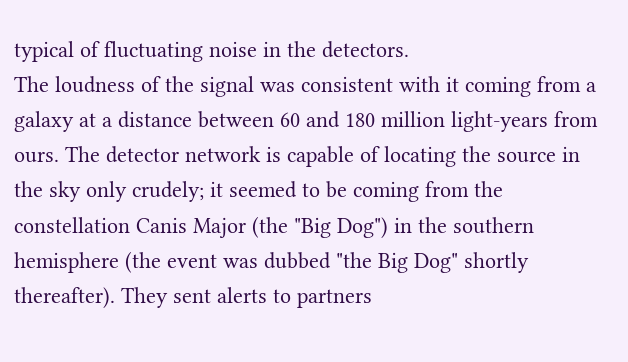typical of fluctuating noise in the detectors.
The loudness of the signal was consistent with it coming from a galaxy at a distance between 60 and 180 million light-years from ours. The detector network is capable of locating the source in the sky only crudely; it seemed to be coming from the constellation Canis Major (the "Big Dog") in the southern hemisphere (the event was dubbed "the Big Dog" shortly thereafter). They sent alerts to partners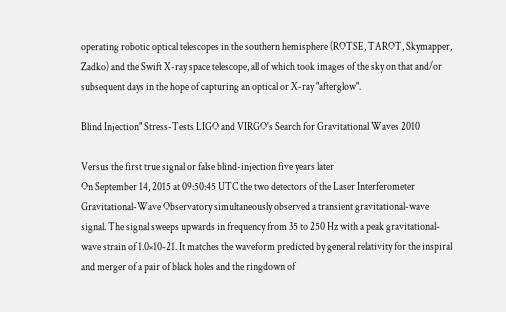operating robotic optical telescopes in the southern hemisphere (ROTSE, TAROT, Skymapper, Zadko) and the Swift X-ray space telescope, all of which took images of the sky on that and/or subsequent days in the hope of capturing an optical or X-ray "afterglow".

Blind Injection" Stress-Tests LIGO and VIRGO's Search for Gravitational Waves 2010

Versus the first true signal or false blind-injection five years later
On September 14, 2015 at 09:50:45 UTC the two detectors of the Laser Interferometer Gravitational-Wave Observatory simultaneously observed a transient gravitational-wave signal. The signal sweeps upwards in frequency from 35 to 250 Hz with a peak gravitational-wave strain of 1.0×10-21. It matches the waveform predicted by general relativity for the inspiral and merger of a pair of black holes and the ringdown of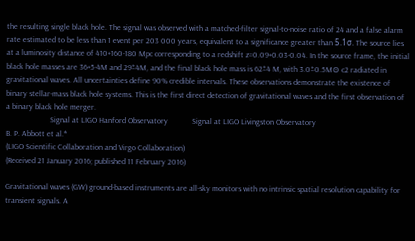the resulting single black hole. The signal was observed with a matched-filter signal-to-noise ratio of 24 and a false alarm rate estimated to be less than 1 event per 203 000 years, equivalent to a significance greater than 5.1σ. The source lies at a luminosity distance of 410+160-180 Mpc corresponding to a redshift z=0.09+0.03-0.04. In the source frame, the initial black hole masses are 36+5-4M and 29±4M, and the final black hole mass is 62±4 M, with 3.0±0.5M⊙ c2 radiated in gravitational waves. All uncertainties define 90% credible intervals. These observations demonstrate the existence of binary stellar-mass black hole systems. This is the first direct detection of gravitational waves and the first observation of a binary black hole merger.
                      Signal at LIGO Hanford Observatory            Signal at LIGO Livingston Observatory
B. P. Abbott et al.*
(LIGO Scientific Collaboration and Virgo Collaboration)
(Received 21 January 2016; published 11 February 2016)

Gravitational waves (GW) ground-based instruments are all-sky monitors with no intrinsic spatial resolution capability for transient signals. A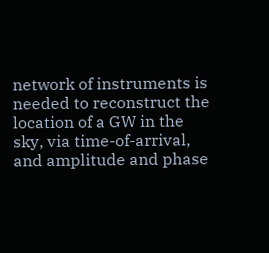network of instruments is needed to reconstruct the location of a GW in the sky, via time-of-arrival, and amplitude and phase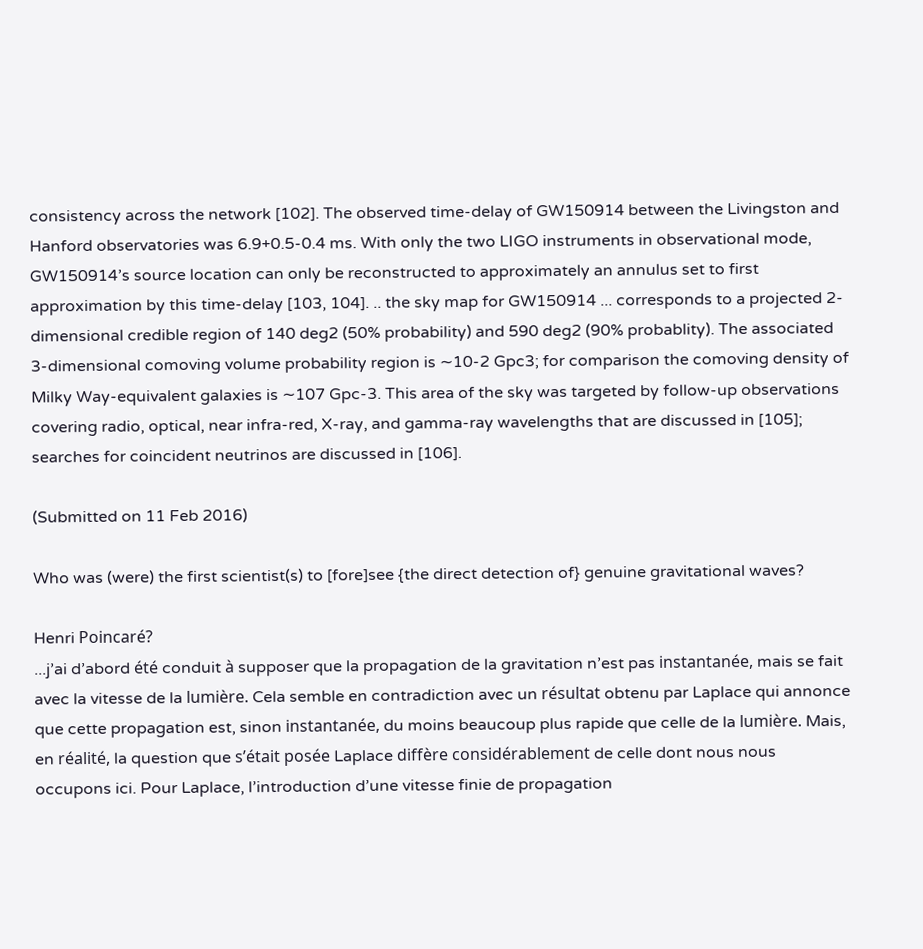consistency across the network [102]. The observed time-delay of GW150914 between the Livingston and Hanford observatories was 6.9+0.5-0.4 ms. With only the two LIGO instruments in observational mode, GW150914’s source location can only be reconstructed to approximately an annulus set to first approximation by this time-delay [103, 104]. .. the sky map for GW150914 ... corresponds to a projected 2- dimensional credible region of 140 deg2 (50% probability) and 590 deg2 (90% probablity). The associated 3-dimensional comoving volume probability region is ∼10-2 Gpc3; for comparison the comoving density of Milky Way-equivalent galaxies is ∼107 Gpc-3. This area of the sky was targeted by follow-up observations covering radio, optical, near infra-red, X-ray, and gamma-ray wavelengths that are discussed in [105]; searches for coincident neutrinos are discussed in [106].

(Submitted on 11 Feb 2016)

Who was (were) the first scientist(s) to [fore]see {the direct detection of} genuine gravitational waves?

Henri Poincaré?
...j’ai d’abord été conduit à supposer que la propagation de la gravitation n’est pas instantanée, mais se fait avec la vitesse de la lumière. Cela semble en contradiction avec un résultat obtenu par Laplace qui annonce que cette propagation est, sinon instantanée, du moins beaucoup plus rapide que celle de la lumière. Mais, en réalité, la question que s’était posée Laplace diffère considérablement de celle dont nous nous occupons ici. Pour Laplace, l’introduction d’une vitesse finie de propagation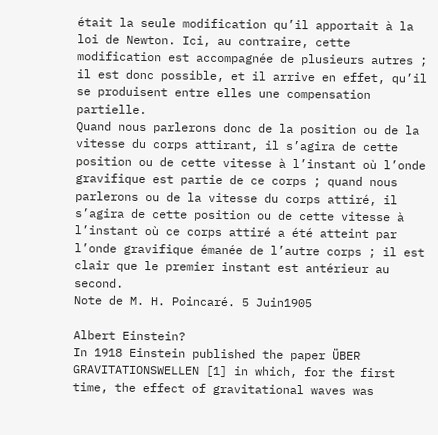était la seule modification qu’il apportait à la loi de Newton. Ici, au contraire, cette modification est accompagnée de plusieurs autres ; il est donc possible, et il arrive en effet, qu’il se produisent entre elles une compensation partielle.
Quand nous parlerons donc de la position ou de la vitesse du corps attirant, il s’agira de cette position ou de cette vitesse à l’instant où l’onde gravifique est partie de ce corps ; quand nous parlerons ou de la vitesse du corps attiré, il s’agira de cette position ou de cette vitesse à l’instant où ce corps attiré a été atteint par l’onde gravifique émanée de l’autre corps ; il est clair que le premier instant est antérieur au second.
Note de M. H. Poincaré. 5 Juin1905

Albert Einstein?
In 1918 Einstein published the paper ÜBER GRAVITATIONSWELLEN [1] in which, for the first time, the effect of gravitational waves was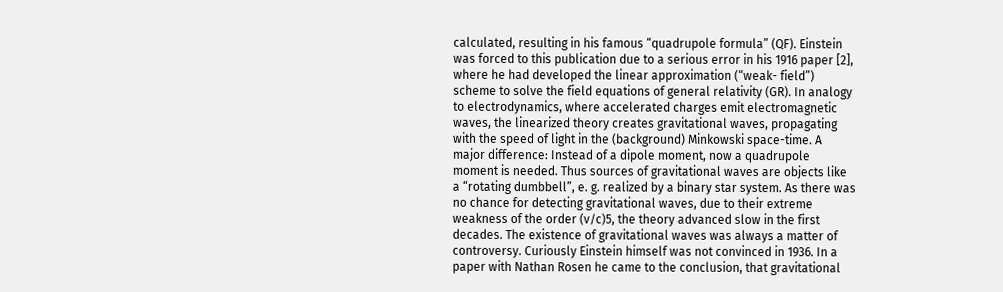calculated, resulting in his famous “quadrupole formula” (QF). Einstein was forced to this publication due to a serious error in his 1916 paper [2], where he had developed the linear approximation (“weak- field”) scheme to solve the field equations of general relativity (GR). In analogy to electrodynamics, where accelerated charges emit electromagnetic waves, the linearized theory creates gravitational waves, propagating with the speed of light in the (background) Minkowski space-time. A major difference: Instead of a dipole moment, now a quadrupole moment is needed. Thus sources of gravitational waves are objects like a “rotating dumbbell”, e. g. realized by a binary star system. As there was no chance for detecting gravitational waves, due to their extreme weakness of the order (v/c)5, the theory advanced slow in the first decades. The existence of gravitational waves was always a matter of controversy. Curiously Einstein himself was not convinced in 1936. In a paper with Nathan Rosen he came to the conclusion, that gravitational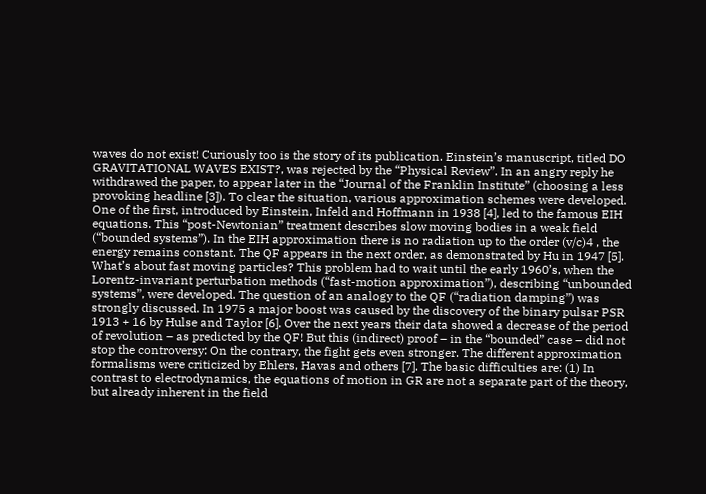waves do not exist! Curiously too is the story of its publication. Einstein’s manuscript, titled DO GRAVITATIONAL WAVES EXIST?, was rejected by the “Physical Review”. In an angry reply he withdrawed the paper, to appear later in the “Journal of the Franklin Institute” (choosing a less provoking headline [3]). To clear the situation, various approximation schemes were developed. One of the first, introduced by Einstein, Infeld and Hoffmann in 1938 [4], led to the famous EIH equations. This “post-Newtonian” treatment describes slow moving bodies in a weak field (“bounded systems”). In the EIH approximation there is no radiation up to the order (v/c)4 , the energy remains constant. The QF appears in the next order, as demonstrated by Hu in 1947 [5]. What’s about fast moving particles? This problem had to wait until the early 1960’s, when the Lorentz-invariant perturbation methods (“fast-motion approximation”), describing “unbounded systems”, were developed. The question of an analogy to the QF (“radiation damping”) was strongly discussed. In 1975 a major boost was caused by the discovery of the binary pulsar PSR 1913 + 16 by Hulse and Taylor [6]. Over the next years their data showed a decrease of the period of revolution – as predicted by the QF! But this (indirect) proof – in the “bounded” case – did not stop the controversy: On the contrary, the fight gets even stronger. The different approximation formalisms were criticized by Ehlers, Havas and others [7]. The basic difficulties are: (1) In contrast to electrodynamics, the equations of motion in GR are not a separate part of the theory, but already inherent in the field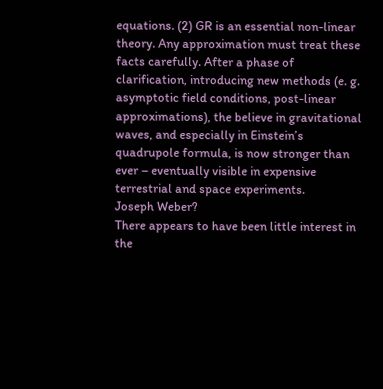equations. (2) GR is an essential non-linear theory. Any approximation must treat these facts carefully. After a phase of clarification, introducing new methods (e. g. asymptotic field conditions, post-linear approximations), the believe in gravitational waves, and especially in Einstein’s quadrupole formula, is now stronger than ever – eventually visible in expensive terrestrial and space experiments.
Joseph Weber?
There appears to have been little interest in the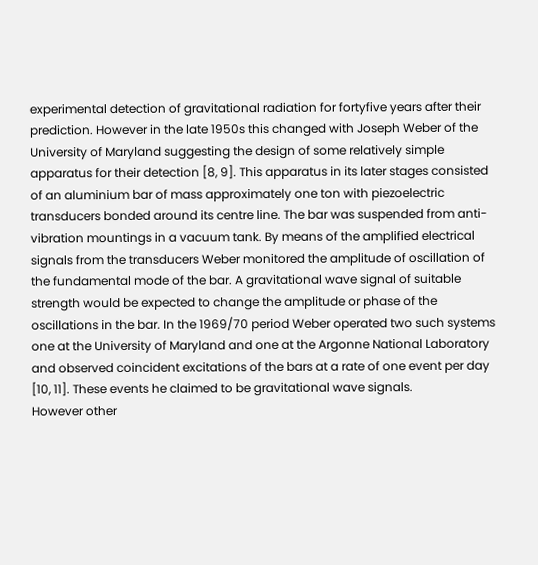experimental detection of gravitational radiation for fortyfive years after their prediction. However in the late 1950s this changed with Joseph Weber of the University of Maryland suggesting the design of some relatively simple apparatus for their detection [8, 9]. This apparatus in its later stages consisted of an aluminium bar of mass approximately one ton with piezoelectric transducers bonded around its centre line. The bar was suspended from anti-vibration mountings in a vacuum tank. By means of the amplified electrical signals from the transducers Weber monitored the amplitude of oscillation of the fundamental mode of the bar. A gravitational wave signal of suitable strength would be expected to change the amplitude or phase of the oscillations in the bar. In the 1969/70 period Weber operated two such systems one at the University of Maryland and one at the Argonne National Laboratory and observed coincident excitations of the bars at a rate of one event per day [10, 11]. These events he claimed to be gravitational wave signals.
However other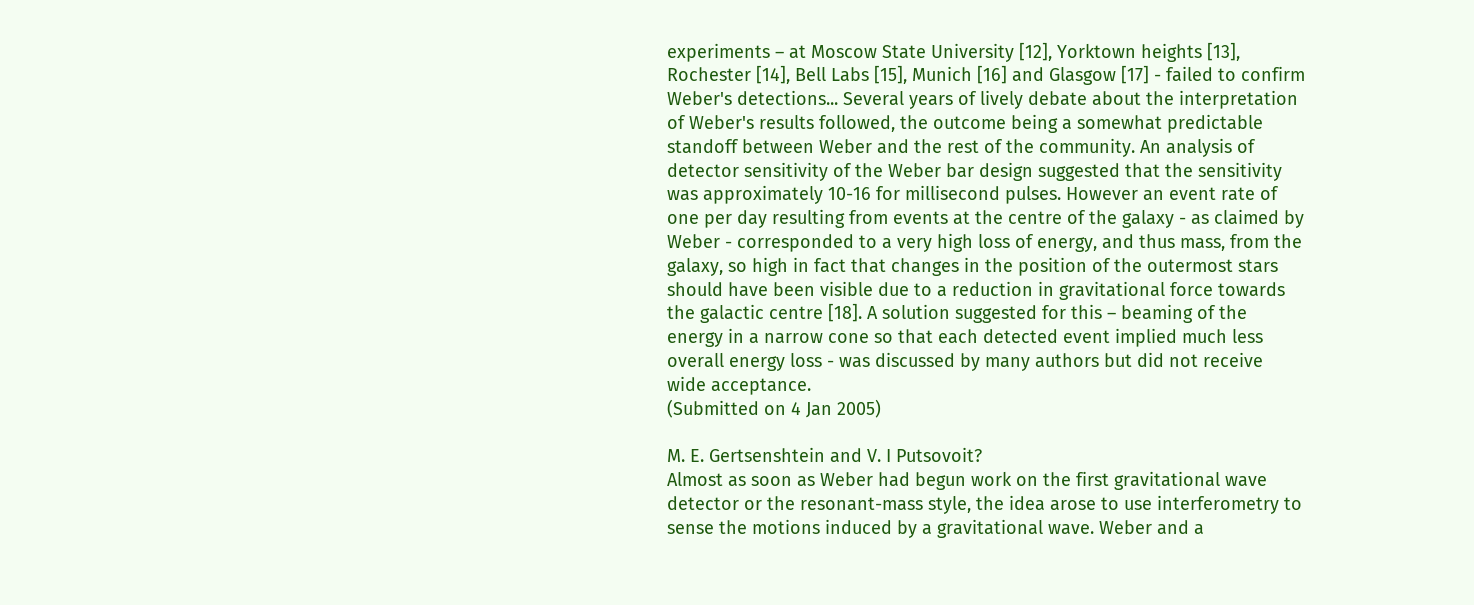experiments – at Moscow State University [12], Yorktown heights [13], Rochester [14], Bell Labs [15], Munich [16] and Glasgow [17] - failed to confirm Weber's detections... Several years of lively debate about the interpretation of Weber's results followed, the outcome being a somewhat predictable standoff between Weber and the rest of the community. An analysis of detector sensitivity of the Weber bar design suggested that the sensitivity was approximately 10-16 for millisecond pulses. However an event rate of one per day resulting from events at the centre of the galaxy - as claimed by Weber - corresponded to a very high loss of energy, and thus mass, from the galaxy, so high in fact that changes in the position of the outermost stars should have been visible due to a reduction in gravitational force towards the galactic centre [18]. A solution suggested for this – beaming of the energy in a narrow cone so that each detected event implied much less overall energy loss - was discussed by many authors but did not receive wide acceptance.
(Submitted on 4 Jan 2005)

M. E. Gertsenshtein and V. I Putsovoit?
Almost as soon as Weber had begun work on the first gravitational wave detector or the resonant-mass style, the idea arose to use interferometry to sense the motions induced by a gravitational wave. Weber and a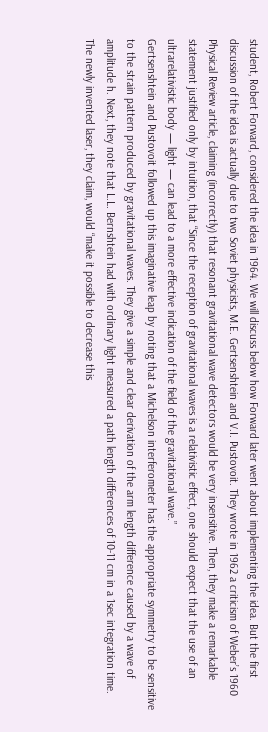student, Robert Forward, considered the idea in 1964. We will discuss below how Forward later went about implementing the idea. But the first discussion of the idea is actually due to two Soviet physicists, M.E. Gertsenshtein and V.I. Pustovoit. They wrote in 1962 a criticism of Weber’s 1960 Physical Review article, claiming (incorrectly) that resonant gravitational wave detectors would be very insensitive. Then, they make a remarkable statement justified only by intuition, that “Since the reception of gravitational waves is a relativistic effect, one should expect that the use of an ultrarelativistic body — light — can lead to a more effective indication of the field of the gravitational wave.”
Gertsenshtein and Pustovoit followed up this imaginative leap by noting that a Michelson interferometer has the appropriate symmetry to be sensitive to the strain pattern produced by gravitational waves. They give a simple and clear derivation of the arm length difference caused by a wave of amplitude h. Next, they note that L.L. Bernshtein had with ordinary light measured a path length differences of 10-11 cm in a 1sec integration time. The newly invented laser, they claim, would “make it possible to decrease this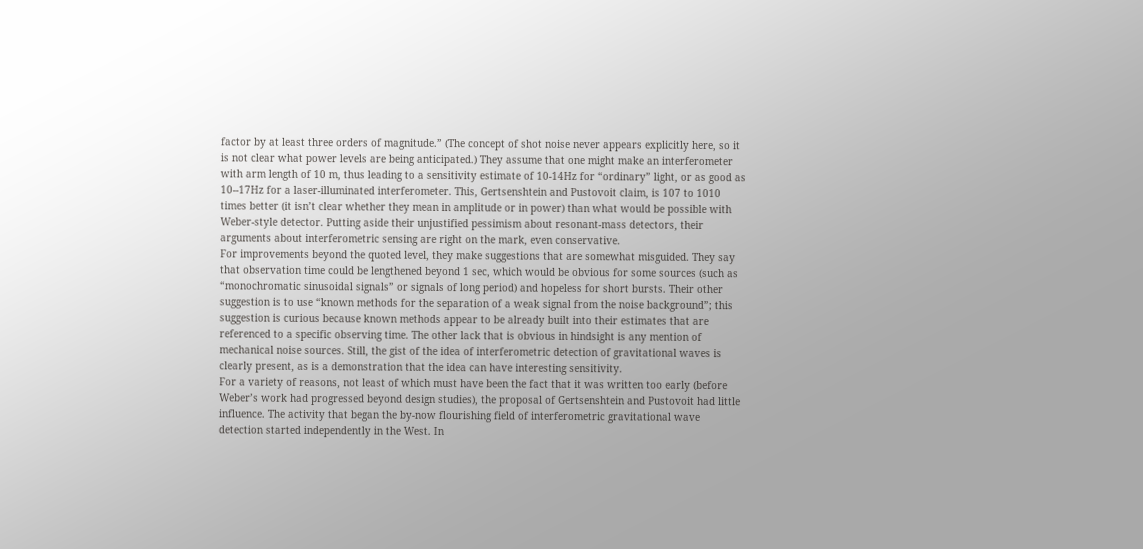factor by at least three orders of magnitude.” (The concept of shot noise never appears explicitly here, so it is not clear what power levels are being anticipated.) They assume that one might make an interferometer with arm length of 10 m, thus leading to a sensitivity estimate of 10-14Hz for “ordinary” light, or as good as 10--17Hz for a laser-illuminated interferometer. This, Gertsenshtein and Pustovoit claim, is 107 to 1010 times better (it isn’t clear whether they mean in amplitude or in power) than what would be possible with Weber-style detector. Putting aside their unjustified pessimism about resonant-mass detectors, their arguments about interferometric sensing are right on the mark, even conservative.
For improvements beyond the quoted level, they make suggestions that are somewhat misguided. They say that observation time could be lengthened beyond 1 sec, which would be obvious for some sources (such as “monochromatic sinusoidal signals” or signals of long period) and hopeless for short bursts. Their other suggestion is to use “known methods for the separation of a weak signal from the noise background”; this suggestion is curious because known methods appear to be already built into their estimates that are referenced to a specific observing time. The other lack that is obvious in hindsight is any mention of mechanical noise sources. Still, the gist of the idea of interferometric detection of gravitational waves is clearly present, as is a demonstration that the idea can have interesting sensitivity.
For a variety of reasons, not least of which must have been the fact that it was written too early (before Weber’s work had progressed beyond design studies), the proposal of Gertsenshtein and Pustovoit had little influence. The activity that began the by-now flourishing field of interferometric gravitational wave detection started independently in the West. In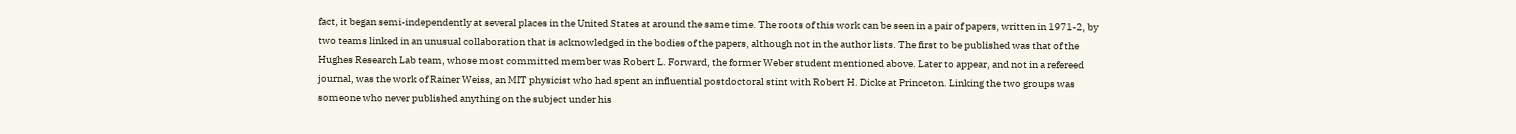fact, it began semi-independently at several places in the United States at around the same time. The roots of this work can be seen in a pair of papers, written in 1971-2, by two teams linked in an unusual collaboration that is acknowledged in the bodies of the papers, although not in the author lists. The first to be published was that of the Hughes Research Lab team, whose most committed member was Robert L. Forward, the former Weber student mentioned above. Later to appear, and not in a refereed journal, was the work of Rainer Weiss, an MIT physicist who had spent an influential postdoctoral stint with Robert H. Dicke at Princeton. Linking the two groups was someone who never published anything on the subject under his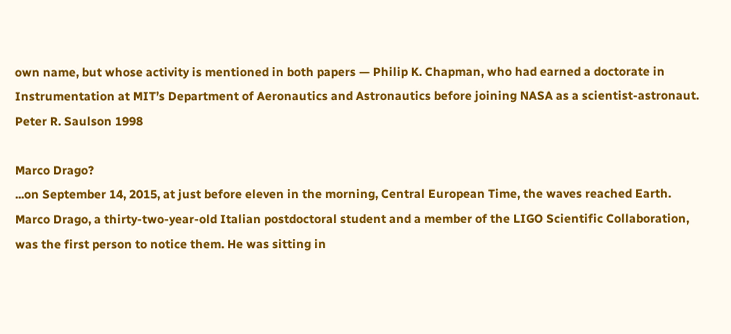own name, but whose activity is mentioned in both papers — Philip K. Chapman, who had earned a doctorate in Instrumentation at MIT’s Department of Aeronautics and Astronautics before joining NASA as a scientist-astronaut.
Peter R. Saulson 1998

Marco Drago?
...on September 14, 2015, at just before eleven in the morning, Central European Time, the waves reached Earth. Marco Drago, a thirty-two-year-old Italian postdoctoral student and a member of the LIGO Scientific Collaboration, was the first person to notice them. He was sitting in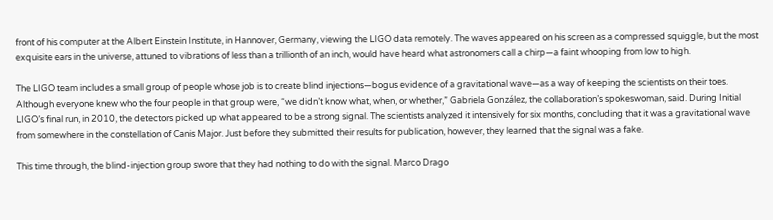front of his computer at the Albert Einstein Institute, in Hannover, Germany, viewing the LIGO data remotely. The waves appeared on his screen as a compressed squiggle, but the most exquisite ears in the universe, attuned to vibrations of less than a trillionth of an inch, would have heard what astronomers call a chirp—a faint whooping from low to high.

The LIGO team includes a small group of people whose job is to create blind injections—bogus evidence of a gravitational wave—as a way of keeping the scientists on their toes. Although everyone knew who the four people in that group were, “we didn’t know what, when, or whether,” Gabriela González, the collaboration’s spokeswoman, said. During Initial LIGO’s final run, in 2010, the detectors picked up what appeared to be a strong signal. The scientists analyzed it intensively for six months, concluding that it was a gravitational wave from somewhere in the constellation of Canis Major. Just before they submitted their results for publication, however, they learned that the signal was a fake.

This time through, the blind-injection group swore that they had nothing to do with the signal. Marco Drago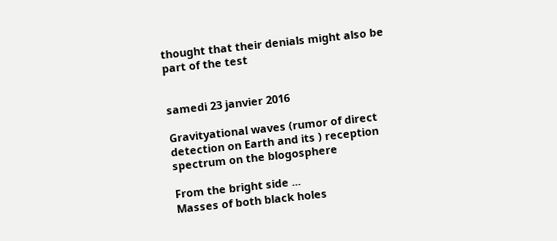thought that their denials might also be part of the test


samedi 23 janvier 2016

Gravityational waves (rumor of direct detection on Earth and its ) reception spectrum on the blogosphere

From the bright side ...
Masses of both black holes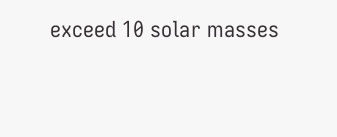exceed 10 solar masses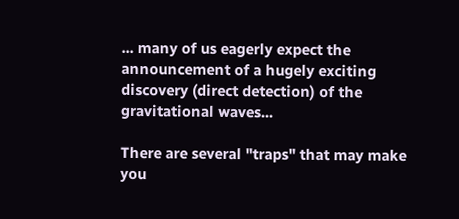... many of us eagerly expect the announcement of a hugely exciting discovery (direct detection) of the gravitational waves...

There are several "traps" that may make you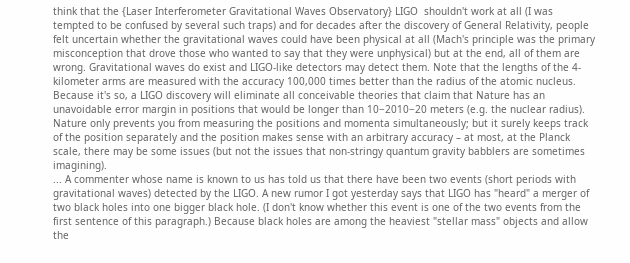think that the {Laser Interferometer Gravitational Waves Observatory} LIGO  shouldn't work at all (I was tempted to be confused by several such traps) and for decades after the discovery of General Relativity, people felt uncertain whether the gravitational waves could have been physical at all (Mach's principle was the primary misconception that drove those who wanted to say that they were unphysical) but at the end, all of them are wrong. Gravitational waves do exist and LIGO-like detectors may detect them. Note that the lengths of the 4-kilometer arms are measured with the accuracy 100,000 times better than the radius of the atomic nucleus. Because it's so, a LIGO discovery will eliminate all conceivable theories that claim that Nature has an unavoidable error margin in positions that would be longer than 10−2010−20 meters (e.g. the nuclear radius). Nature only prevents you from measuring the positions and momenta simultaneously; but it surely keeps track of the position separately and the position makes sense with an arbitrary accuracy – at most, at the Planck scale, there may be some issues (but not the issues that non-stringy quantum gravity babblers are sometimes imagining).
... A commenter whose name is known to us has told us that there have been two events (short periods with gravitational waves) detected by the LIGO. A new rumor I got yesterday says that LIGO has "heard" a merger of two black holes into one bigger black hole. (I don't know whether this event is one of the two events from the first sentence of this paragraph.) Because black holes are among the heaviest "stellar mass" objects and allow the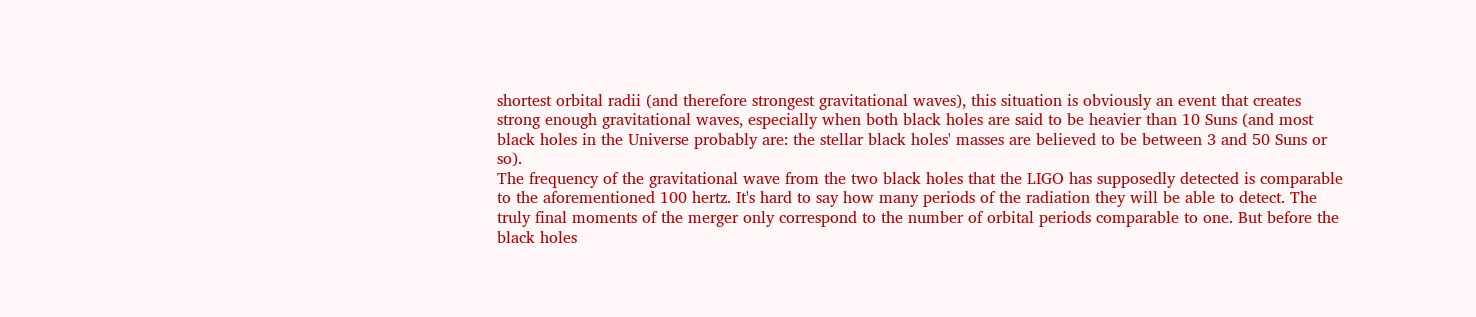shortest orbital radii (and therefore strongest gravitational waves), this situation is obviously an event that creates strong enough gravitational waves, especially when both black holes are said to be heavier than 10 Suns (and most black holes in the Universe probably are: the stellar black holes' masses are believed to be between 3 and 50 Suns or so).
The frequency of the gravitational wave from the two black holes that the LIGO has supposedly detected is comparable to the aforementioned 100 hertz. It's hard to say how many periods of the radiation they will be able to detect. The truly final moments of the merger only correspond to the number of orbital periods comparable to one. But before the black holes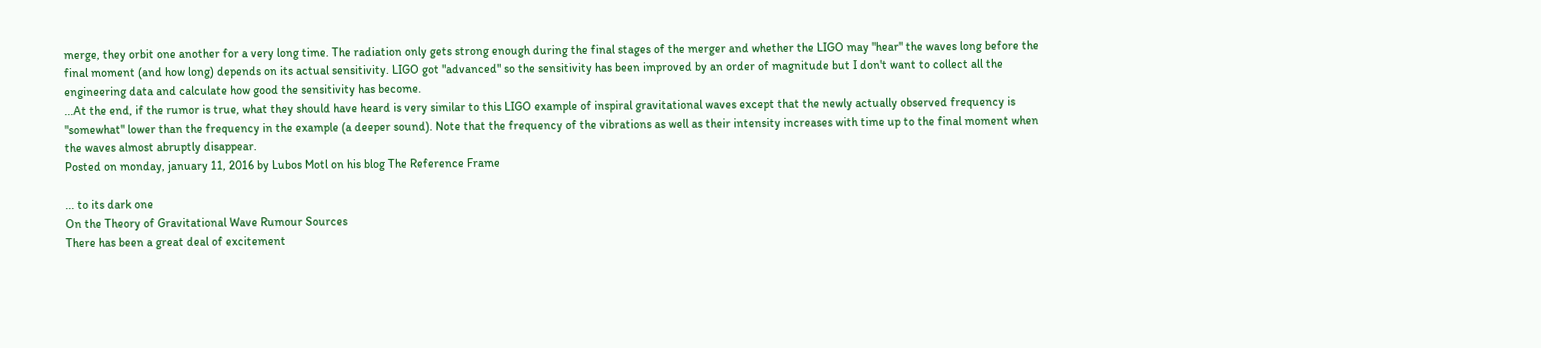merge, they orbit one another for a very long time. The radiation only gets strong enough during the final stages of the merger and whether the LIGO may "hear" the waves long before the final moment (and how long) depends on its actual sensitivity. LIGO got "advanced" so the sensitivity has been improved by an order of magnitude but I don't want to collect all the engineering data and calculate how good the sensitivity has become.
...At the end, if the rumor is true, what they should have heard is very similar to this LIGO example of inspiral gravitational waves except that the newly actually observed frequency is "somewhat" lower than the frequency in the example (a deeper sound). Note that the frequency of the vibrations as well as their intensity increases with time up to the final moment when the waves almost abruptly disappear.
Posted on monday, january 11, 2016 by Lubos Motl on his blog The Reference Frame

... to its dark one
On the Theory of Gravitational Wave Rumour Sources
There has been a great deal of excitement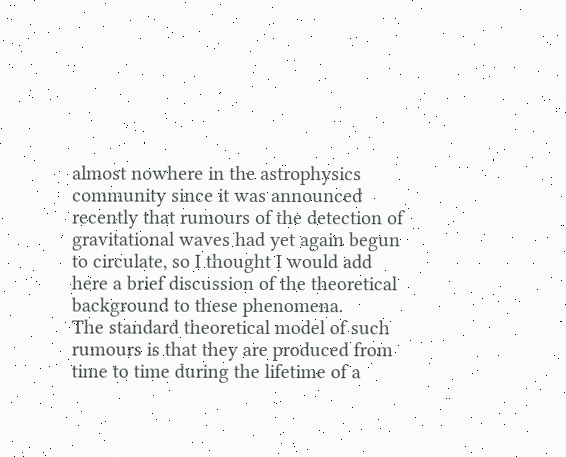almost nowhere in the astrophysics community since it was announced recently that rumours of the detection of gravitational waves had yet again begun to circulate, so I thought I would add here a brief discussion of the theoretical background to these phenomena.
The standard theoretical model of such rumours is that they are produced from time to time during the lifetime of a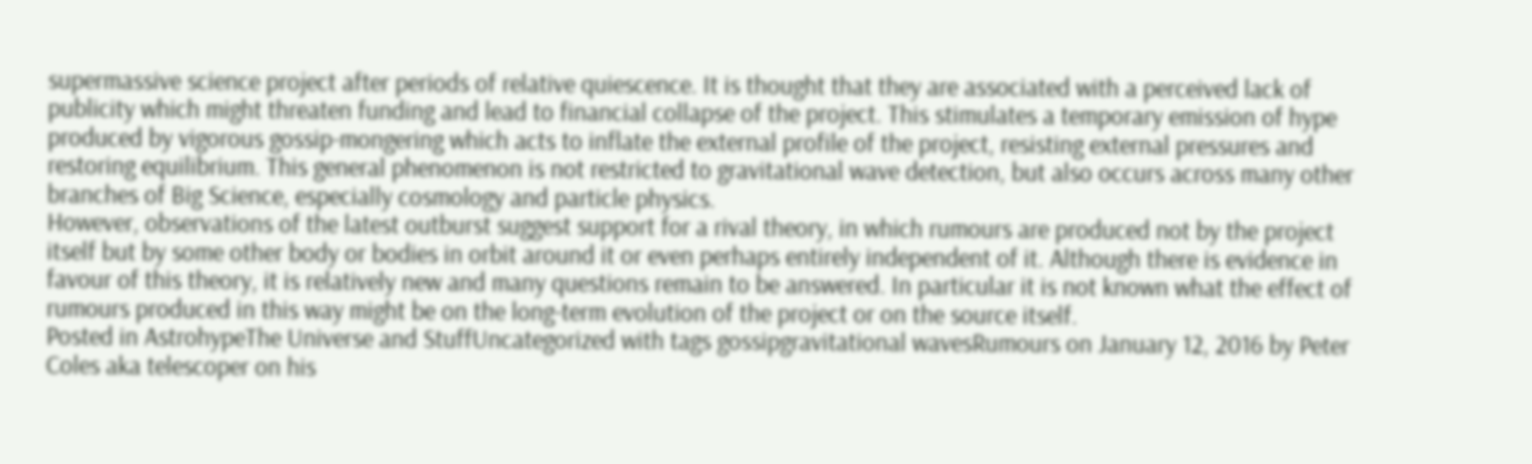supermassive science project after periods of relative quiescence. It is thought that they are associated with a perceived lack of publicity which might threaten funding and lead to financial collapse of the project. This stimulates a temporary emission of hype produced by vigorous gossip-mongering which acts to inflate the external profile of the project, resisting external pressures and restoring equilibrium. This general phenomenon is not restricted to gravitational wave detection, but also occurs across many other branches of Big Science, especially cosmology and particle physics.
However, observations of the latest outburst suggest support for a rival theory, in which rumours are produced not by the project itself but by some other body or bodies in orbit around it or even perhaps entirely independent of it. Although there is evidence in favour of this theory, it is relatively new and many questions remain to be answered. In particular it is not known what the effect of rumours produced in this way might be on the long-term evolution of the project or on the source itself.
Posted in AstrohypeThe Universe and StuffUncategorized with tags gossipgravitational wavesRumours on January 12, 2016 by Peter Coles aka telescoper on his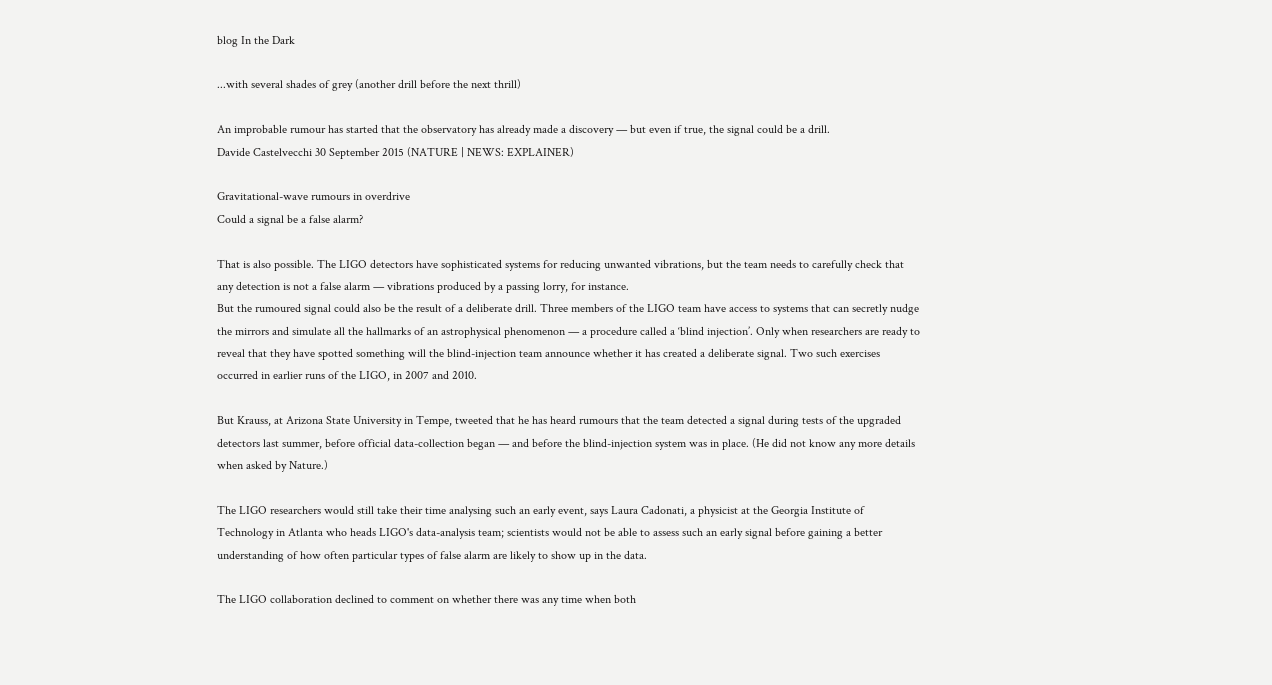blog In the Dark

...with several shades of grey (another drill before the next thrill)

An improbable rumour has started that the observatory has already made a discovery — but even if true, the signal could be a drill.
Davide Castelvecchi 30 September 2015 (NATURE | NEWS: EXPLAINER)

Gravitational-wave rumours in overdrive
Could a signal be a false alarm?

That is also possible. The LIGO detectors have sophisticated systems for reducing unwanted vibrations, but the team needs to carefully check that any detection is not a false alarm — vibrations produced by a passing lorry, for instance.
But the rumoured signal could also be the result of a deliberate drill. Three members of the LIGO team have access to systems that can secretly nudge the mirrors and simulate all the hallmarks of an astrophysical phenomenon — a procedure called a ‘blind injection’. Only when researchers are ready to reveal that they have spotted something will the blind-injection team announce whether it has created a deliberate signal. Two such exercises occurred in earlier runs of the LIGO, in 2007 and 2010.

But Krauss, at Arizona State University in Tempe, tweeted that he has heard rumours that the team detected a signal during tests of the upgraded detectors last summer, before official data-collection began — and before the blind-injection system was in place. (He did not know any more details when asked by Nature.)

The LIGO researchers would still take their time analysing such an early event, says Laura Cadonati, a physicist at the Georgia Institute of Technology in Atlanta who heads LIGO's data-analysis team; scientists would not be able to assess such an early signal before gaining a better understanding of how often particular types of false alarm are likely to show up in the data.

The LIGO collaboration declined to comment on whether there was any time when both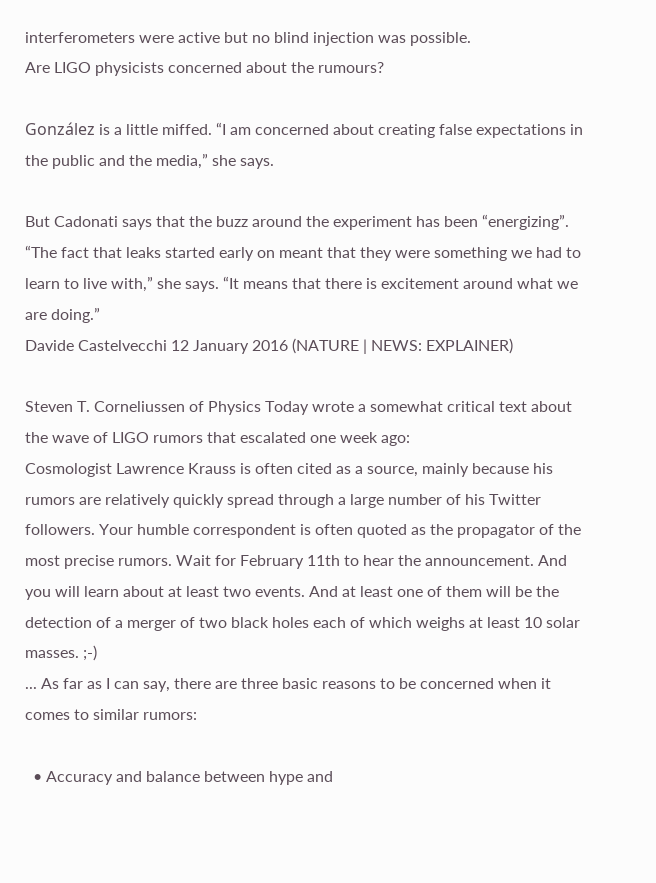interferometers were active but no blind injection was possible.
Are LIGO physicists concerned about the rumours?

González is a little miffed. “I am concerned about creating false expectations in the public and the media,” she says.

But Cadonati says that the buzz around the experiment has been “energizing”. “The fact that leaks started early on meant that they were something we had to learn to live with,” she says. “It means that there is excitement around what we are doing.”
Davide Castelvecchi 12 January 2016 (NATURE | NEWS: EXPLAINER)

Steven T. Corneliussen of Physics Today wrote a somewhat critical text about the wave of LIGO rumors that escalated one week ago:
Cosmologist Lawrence Krauss is often cited as a source, mainly because his rumors are relatively quickly spread through a large number of his Twitter followers. Your humble correspondent is often quoted as the propagator of the most precise rumors. Wait for February 11th to hear the announcement. And you will learn about at least two events. And at least one of them will be the detection of a merger of two black holes each of which weighs at least 10 solar masses. ;-)
... As far as I can say, there are three basic reasons to be concerned when it comes to similar rumors:

  • Accuracy and balance between hype and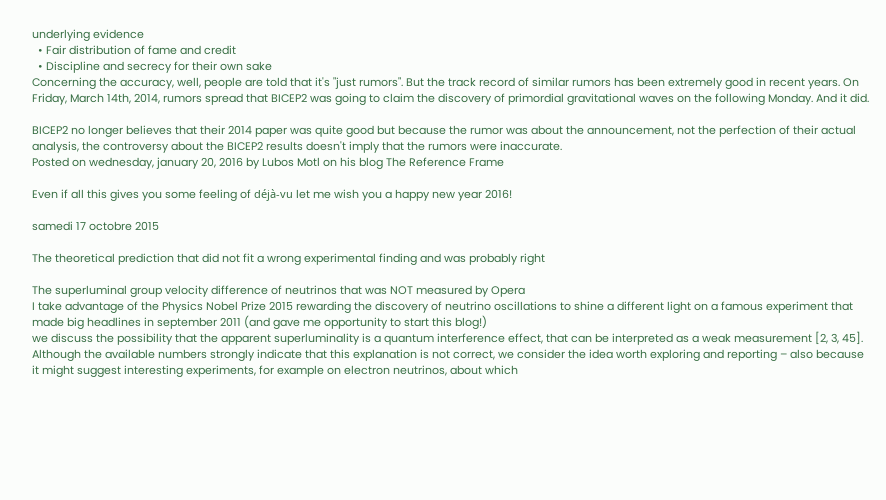underlying evidence
  • Fair distribution of fame and credit
  • Discipline and secrecy for their own sake
Concerning the accuracy, well, people are told that it's "just rumors". But the track record of similar rumors has been extremely good in recent years. On Friday, March 14th, 2014, rumors spread that BICEP2 was going to claim the discovery of primordial gravitational waves on the following Monday. And it did.

BICEP2 no longer believes that their 2014 paper was quite good but because the rumor was about the announcement, not the perfection of their actual analysis, the controversy about the BICEP2 results doesn't imply that the rumors were inaccurate.
Posted on wednesday, january 20, 2016 by Lubos Motl on his blog The Reference Frame

Even if all this gives you some feeling of déjà-vu let me wish you a happy new year 2016!

samedi 17 octobre 2015

The theoretical prediction that did not fit a wrong experimental finding and was probably right

The superluminal group velocity difference of neutrinos that was NOT measured by Opera
I take advantage of the Physics Nobel Prize 2015 rewarding the discovery of neutrino oscillations to shine a different light on a famous experiment that made big headlines in september 2011 (and gave me opportunity to start this blog!)
we discuss the possibility that the apparent superluminality is a quantum interference effect, that can be interpreted as a weak measurement [2, 3, 45]. Although the available numbers strongly indicate that this explanation is not correct, we consider the idea worth exploring and reporting – also because it might suggest interesting experiments, for example on electron neutrinos, about which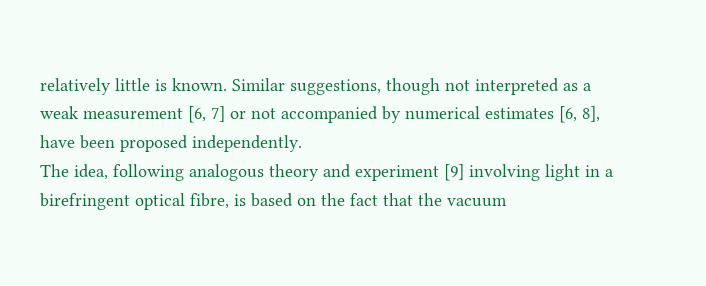relatively little is known. Similar suggestions, though not interpreted as a weak measurement [6, 7] or not accompanied by numerical estimates [6, 8], have been proposed independently.
The idea, following analogous theory and experiment [9] involving light in a birefringent optical fibre, is based on the fact that the vacuum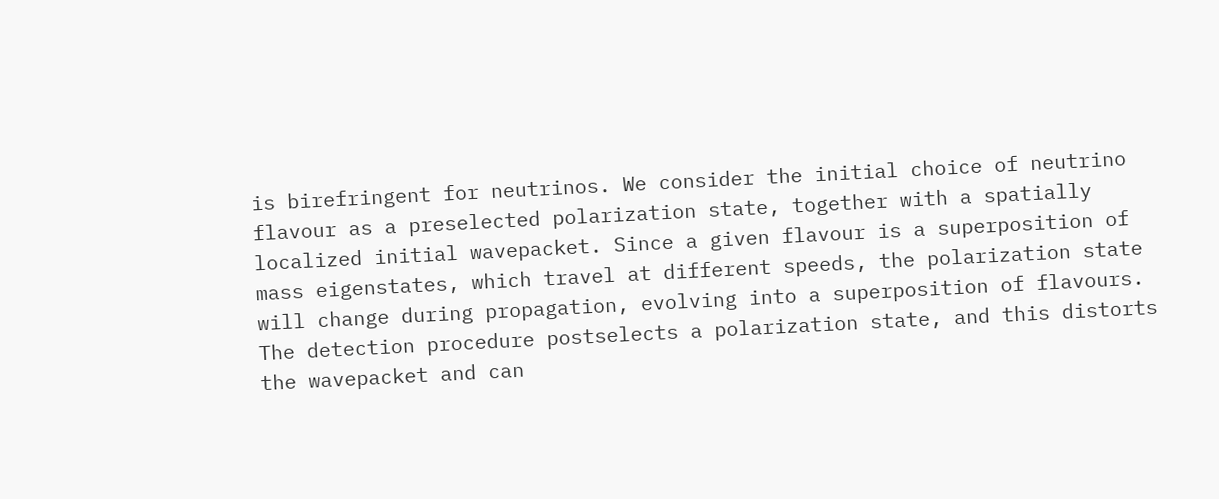is birefringent for neutrinos. We consider the initial choice of neutrino flavour as a preselected polarization state, together with a spatially localized initial wavepacket. Since a given flavour is a superposition of mass eigenstates, which travel at different speeds, the polarization state will change during propagation, evolving into a superposition of flavours. The detection procedure postselects a polarization state, and this distorts the wavepacket and can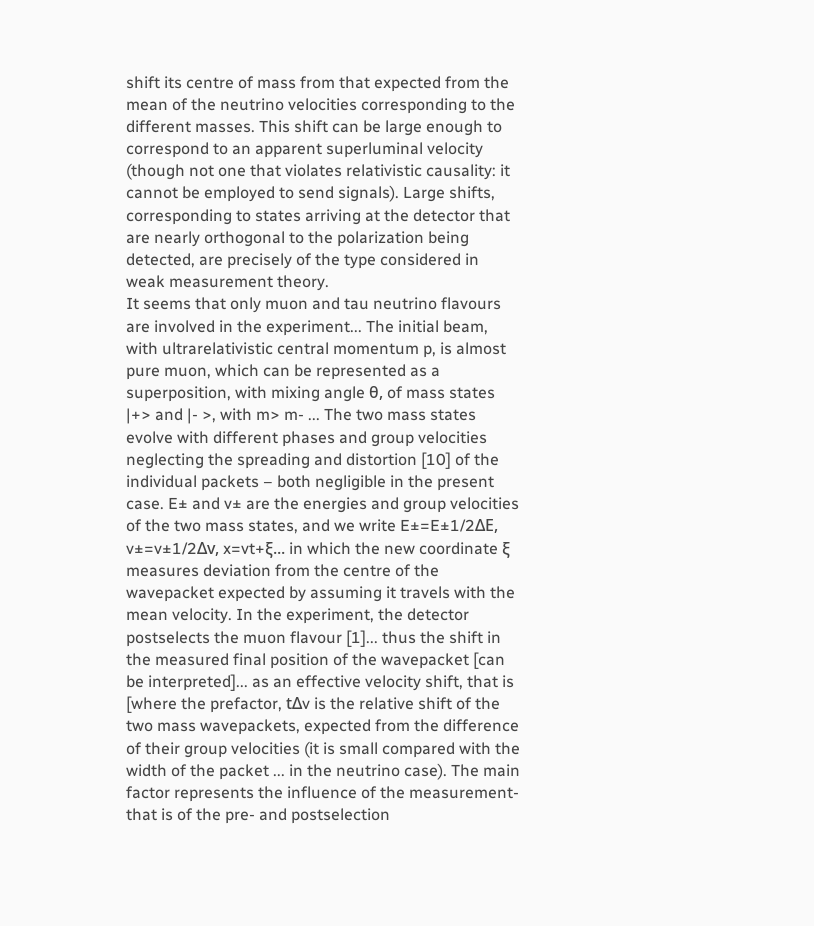shift its centre of mass from that expected from the mean of the neutrino velocities corresponding to the different masses. This shift can be large enough to correspond to an apparent superluminal velocity (though not one that violates relativistic causality: it cannot be employed to send signals). Large shifts, corresponding to states arriving at the detector that are nearly orthogonal to the polarization being detected, are precisely of the type considered in weak measurement theory.
It seems that only muon and tau neutrino flavours are involved in the experiment... The initial beam, with ultrarelativistic central momentum p, is almost pure muon, which can be represented as a superposition, with mixing angle θ, of mass states |+> and |- >, with m> m- ... The two mass states evolve with different phases and group velocities neglecting the spreading and distortion [10] of the individual packets – both negligible in the present case. E± and v± are the energies and group velocities of the two mass states, and we write E±=E±1/2ΔE, v±=v±1/2Δv, x=vt+ξ... in which the new coordinate ξ measures deviation from the centre of the wavepacket expected by assuming it travels with the mean velocity. In the experiment, the detector postselects the muon flavour [1]... thus the shift in the measured final position of the wavepacket [can be interpreted]... as an effective velocity shift, that is
[where the prefactor, tΔv is the relative shift of the two mass wavepackets, expected from the difference of their group velocities (it is small compared with the width of the packet ... in the neutrino case). The main factor represents the influence of the measurement-that is of the pre- and postselection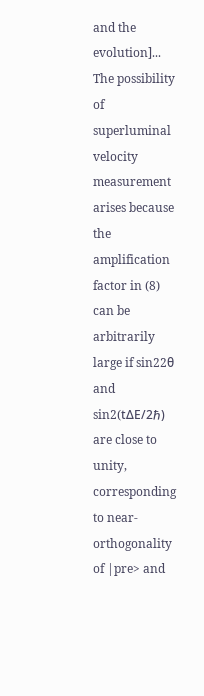and the evolution]... The possibility of superluminal velocity measurement arises because the amplification factor in (8) can be arbitrarily large if sin22θ and sin2(tΔE/2ℏ) are close to unity, corresponding to near-orthogonality of |pre> and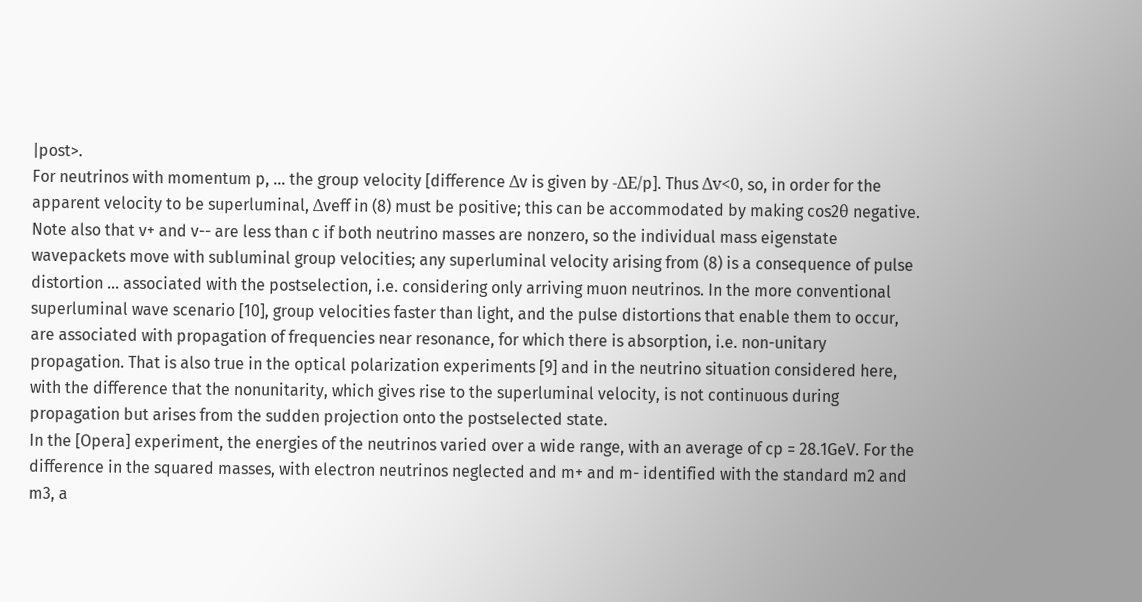|post>.
For neutrinos with momentum p, ... the group velocity [difference Δv is given by -ΔE/p]. Thus Δv<0, so, in order for the apparent velocity to be superluminal, Δveff in (8) must be positive; this can be accommodated by making cos2θ negative.
Note also that v+ and v-- are less than c if both neutrino masses are nonzero, so the individual mass eigenstate wavepackets move with subluminal group velocities; any superluminal velocity arising from (8) is a consequence of pulse distortion ... associated with the postselection, i.e. considering only arriving muon neutrinos. In the more conventional superluminal wave scenario [10], group velocities faster than light, and the pulse distortions that enable them to occur, are associated with propagation of frequencies near resonance, for which there is absorption, i.e. non-unitary propagation. That is also true in the optical polarization experiments [9] and in the neutrino situation considered here, with the difference that the nonunitarity, which gives rise to the superluminal velocity, is not continuous during propagation but arises from the sudden projection onto the postselected state.
In the [Opera] experiment, the energies of the neutrinos varied over a wide range, with an average of cp = 28.1GeV. For the difference in the squared masses, with electron neutrinos neglected and m+ and m- identified with the standard m2 and m3, a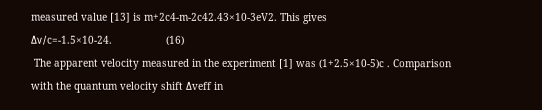measured value [13] is m+2c4-m-2c42.43×10-3eV2. This gives
Δv/c=-1.5×10-24.                  (16)
 The apparent velocity measured in the experiment [1] was (1+2.5×10-5)c . Comparison with the quantum velocity shift Δveff in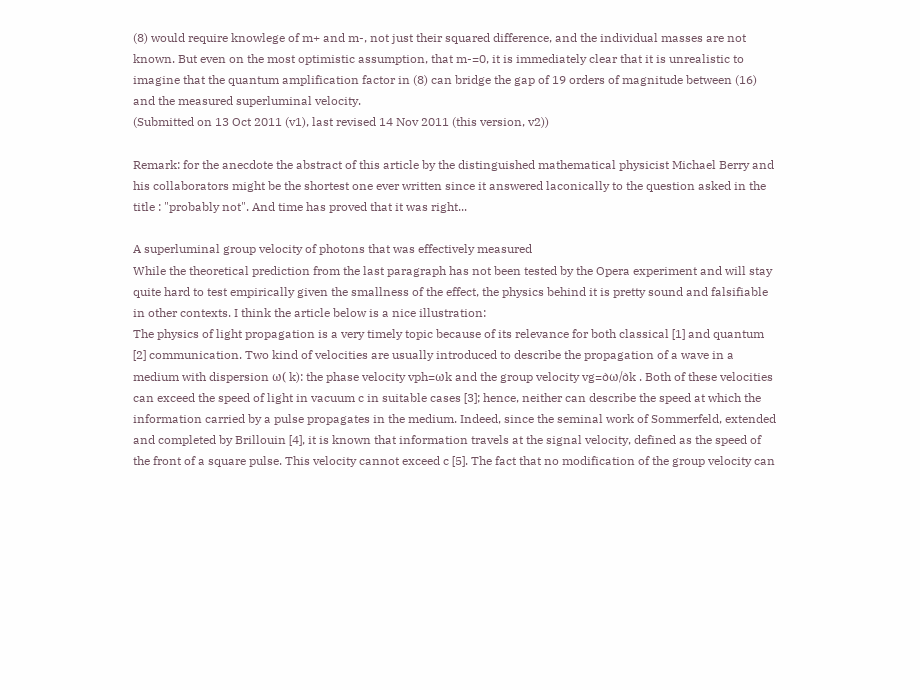(8) would require knowlege of m+ and m-, not just their squared difference, and the individual masses are not known. But even on the most optimistic assumption, that m-=0, it is immediately clear that it is unrealistic to imagine that the quantum amplification factor in (8) can bridge the gap of 19 orders of magnitude between (16) and the measured superluminal velocity.
(Submitted on 13 Oct 2011 (v1), last revised 14 Nov 2011 (this version, v2))

Remark: for the anecdote the abstract of this article by the distinguished mathematical physicist Michael Berry and his collaborators might be the shortest one ever written since it answered laconically to the question asked in the title : "probably not". And time has proved that it was right...

A superluminal group velocity of photons that was effectively measured
While the theoretical prediction from the last paragraph has not been tested by the Opera experiment and will stay quite hard to test empirically given the smallness of the effect, the physics behind it is pretty sound and falsifiable in other contexts. I think the article below is a nice illustration:
The physics of light propagation is a very timely topic because of its relevance for both classical [1] and quantum [2] communication. Two kind of velocities are usually introduced to describe the propagation of a wave in a medium with dispersion ω( k): the phase velocity vph=ωk and the group velocity vg=∂ω/∂k . Both of these velocities can exceed the speed of light in vacuum c in suitable cases [3]; hence, neither can describe the speed at which the information carried by a pulse propagates in the medium. Indeed, since the seminal work of Sommerfeld, extended and completed by Brillouin [4], it is known that information travels at the signal velocity, defined as the speed of the front of a square pulse. This velocity cannot exceed c [5]. The fact that no modification of the group velocity can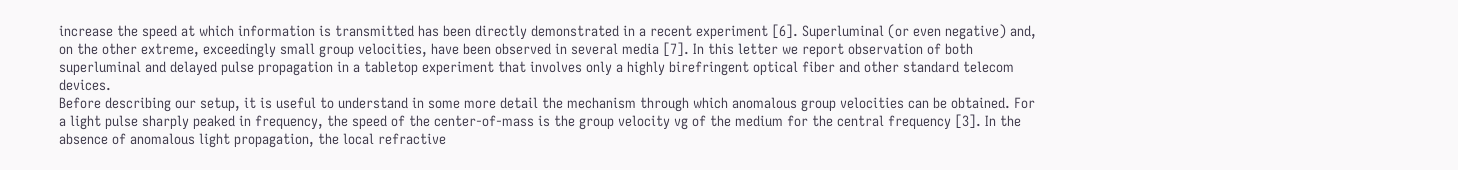increase the speed at which information is transmitted has been directly demonstrated in a recent experiment [6]. Superluminal (or even negative) and, on the other extreme, exceedingly small group velocities, have been observed in several media [7]. In this letter we report observation of both superluminal and delayed pulse propagation in a tabletop experiment that involves only a highly birefringent optical fiber and other standard telecom devices.
Before describing our setup, it is useful to understand in some more detail the mechanism through which anomalous group velocities can be obtained. For a light pulse sharply peaked in frequency, the speed of the center-of-mass is the group velocity vg of the medium for the central frequency [3]. In the absence of anomalous light propagation, the local refractive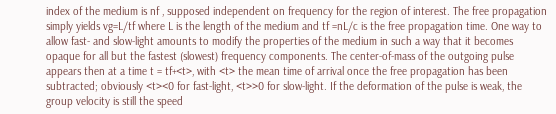index of the medium is nf , supposed independent on frequency for the region of interest. The free propagation simply yields vg=L/tf where L is the length of the medium and tf =nL/c is the free propagation time. One way to allow fast- and slow-light amounts to modify the properties of the medium in such a way that it becomes opaque for all but the fastest (slowest) frequency components. The center-of-mass of the outgoing pulse appears then at a time t = tf+<t>, with <t> the mean time of arrival once the free propagation has been subtracted; obviously <t><0 for fast-light, <t>>0 for slow-light. If the deformation of the pulse is weak, the group velocity is still the speed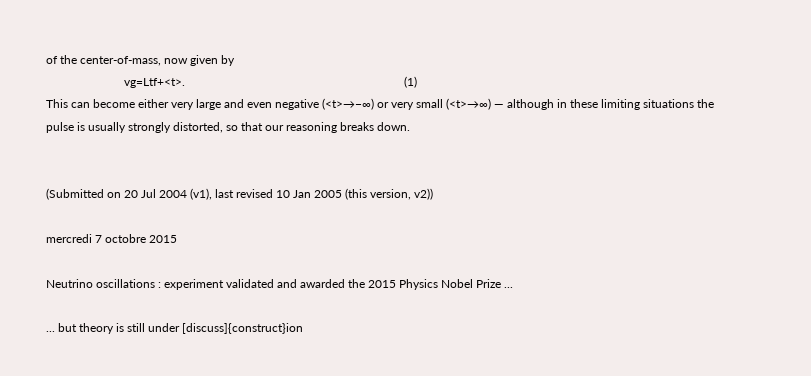of the center-of-mass, now given by
                          vg=Ltf+<t>.                                                                         (1)
This can become either very large and even negative (<t>→−∞) or very small (<t>→∞) — although in these limiting situations the pulse is usually strongly distorted, so that our reasoning breaks down.


(Submitted on 20 Jul 2004 (v1), last revised 10 Jan 2005 (this version, v2))

mercredi 7 octobre 2015

Neutrino oscillations : experiment validated and awarded the 2015 Physics Nobel Prize ...

... but theory is still under [discuss]{construct}ion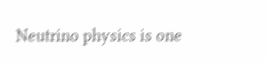Neutrino physics is one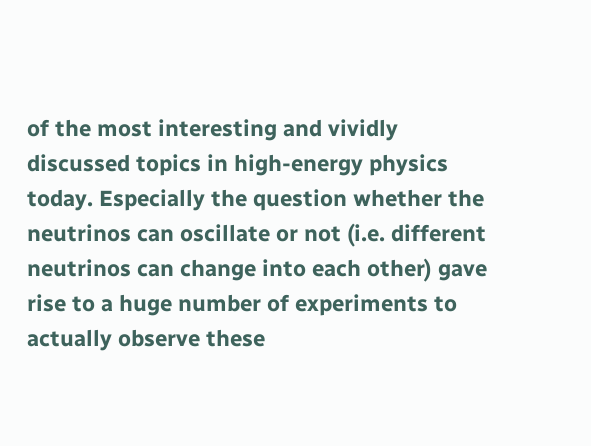of the most interesting and vividly discussed topics in high-energy physics today. Especially the question whether the neutrinos can oscillate or not (i.e. different neutrinos can change into each other) gave rise to a huge number of experiments to actually observe these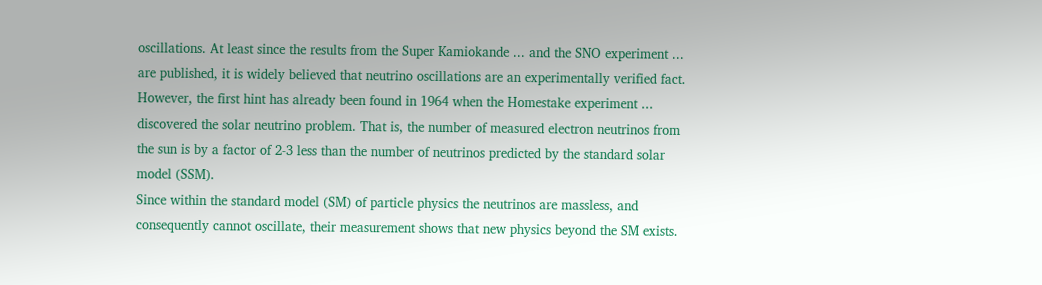oscillations. At least since the results from the Super Kamiokande ... and the SNO experiment ... are published, it is widely believed that neutrino oscillations are an experimentally verified fact. However, the first hint has already been found in 1964 when the Homestake experiment ... discovered the solar neutrino problem. That is, the number of measured electron neutrinos from the sun is by a factor of 2-3 less than the number of neutrinos predicted by the standard solar model (SSM).
Since within the standard model (SM) of particle physics the neutrinos are massless, and consequently cannot oscillate, their measurement shows that new physics beyond the SM exists.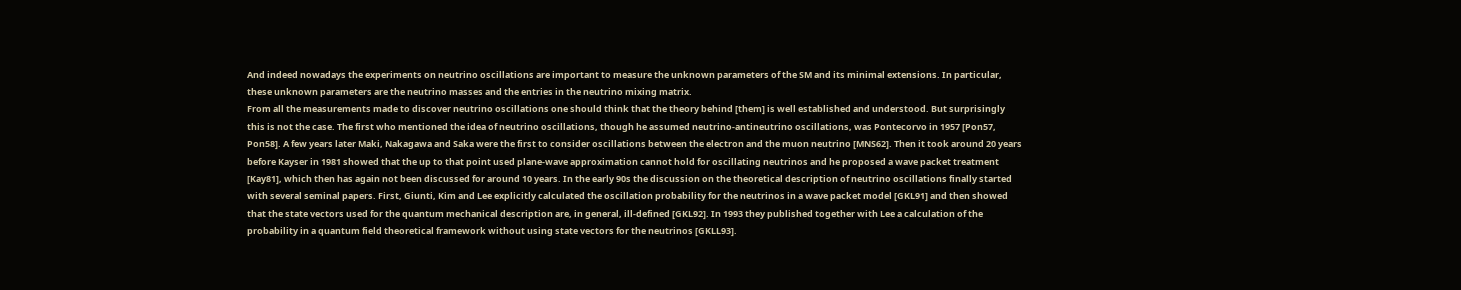And indeed nowadays the experiments on neutrino oscillations are important to measure the unknown parameters of the SM and its minimal extensions. In particular, these unknown parameters are the neutrino masses and the entries in the neutrino mixing matrix.
From all the measurements made to discover neutrino oscillations one should think that the theory behind [them] is well established and understood. But surprisingly this is not the case. The first who mentioned the idea of neutrino oscillations, though he assumed neutrino-antineutrino oscillations, was Pontecorvo in 1957 [Pon57, Pon58]. A few years later Maki, Nakagawa and Saka were the first to consider oscillations between the electron and the muon neutrino [MNS62]. Then it took around 20 years before Kayser in 1981 showed that the up to that point used plane-wave approximation cannot hold for oscillating neutrinos and he proposed a wave packet treatment [Kay81], which then has again not been discussed for around 10 years. In the early 90s the discussion on the theoretical description of neutrino oscillations finally started with several seminal papers. First, Giunti, Kim and Lee explicitly calculated the oscillation probability for the neutrinos in a wave packet model [GKL91] and then showed that the state vectors used for the quantum mechanical description are, in general, ill-defined [GKL92]. In 1993 they published together with Lee a calculation of the probability in a quantum field theoretical framework without using state vectors for the neutrinos [GKLL93].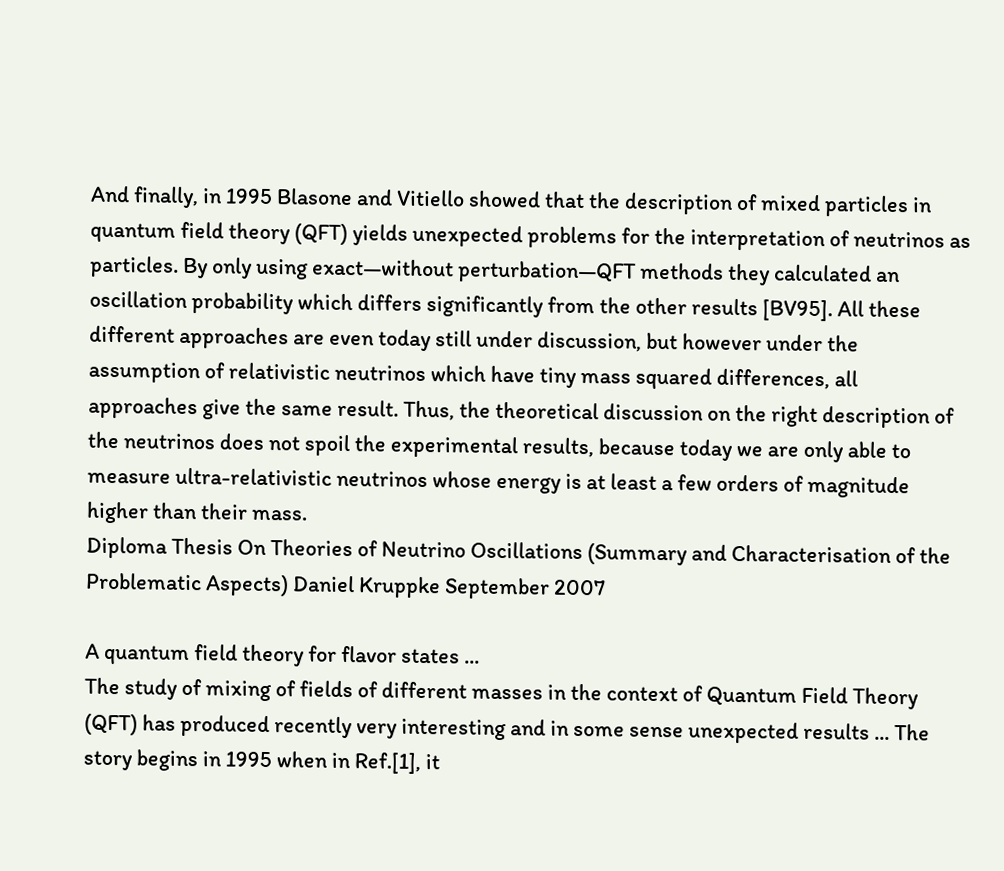And finally, in 1995 Blasone and Vitiello showed that the description of mixed particles in quantum field theory (QFT) yields unexpected problems for the interpretation of neutrinos as particles. By only using exact—without perturbation—QFT methods they calculated an oscillation probability which differs significantly from the other results [BV95]. All these different approaches are even today still under discussion, but however under the assumption of relativistic neutrinos which have tiny mass squared differences, all approaches give the same result. Thus, the theoretical discussion on the right description of the neutrinos does not spoil the experimental results, because today we are only able to measure ultra-relativistic neutrinos whose energy is at least a few orders of magnitude higher than their mass.
Diploma Thesis On Theories of Neutrino Oscillations (Summary and Characterisation of the Problematic Aspects) Daniel Kruppke September 2007

A quantum field theory for flavor states ...
The study of mixing of fields of different masses in the context of Quantum Field Theory (QFT) has produced recently very interesting and in some sense unexpected results ... The story begins in 1995 when in Ref.[1], it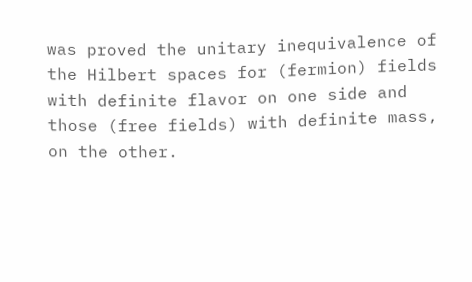was proved the unitary inequivalence of the Hilbert spaces for (fermion) fields with definite flavor on one side and those (free fields) with definite mass, on the other.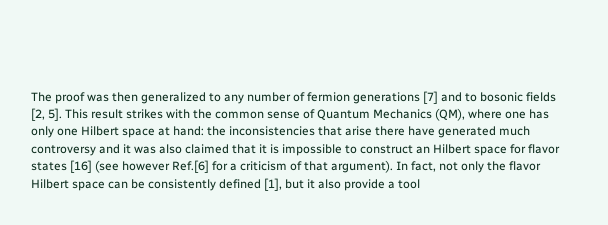The proof was then generalized to any number of fermion generations [7] and to bosonic fields [2, 5]. This result strikes with the common sense of Quantum Mechanics (QM), where one has only one Hilbert space at hand: the inconsistencies that arise there have generated much controversy and it was also claimed that it is impossible to construct an Hilbert space for flavor states [16] (see however Ref.[6] for a criticism of that argument). In fact, not only the flavor Hilbert space can be consistently defined [1], but it also provide a tool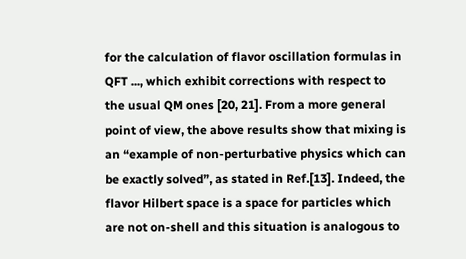for the calculation of flavor oscillation formulas in QFT ..., which exhibit corrections with respect to the usual QM ones [20, 21]. From a more general point of view, the above results show that mixing is an “example of non-perturbative physics which can be exactly solved”, as stated in Ref.[13]. Indeed, the flavor Hilbert space is a space for particles which are not on-shell and this situation is analogous to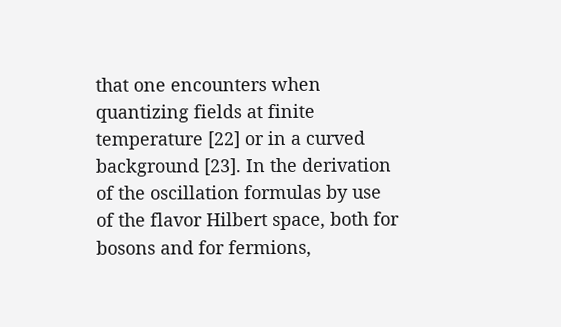that one encounters when quantizing fields at finite temperature [22] or in a curved background [23]. In the derivation of the oscillation formulas by use of the flavor Hilbert space, both for bosons and for fermions,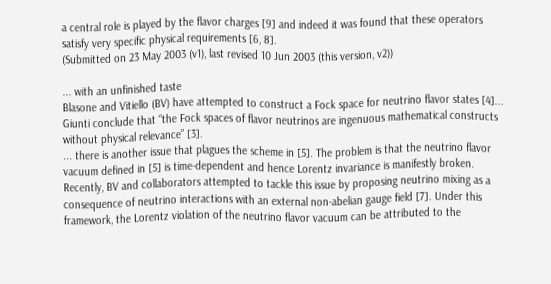a central role is played by the flavor charges [9] and indeed it was found that these operators satisfy very specific physical requirements [6, 8].
(Submitted on 23 May 2003 (v1), last revised 10 Jun 2003 (this version, v2))

... with an unfinished taste
Blasone and Vitiello (BV) have attempted to construct a Fock space for neutrino flavor states [4]... Giunti conclude that “the Fock spaces of flavor neutrinos are ingenuous mathematical constructs without physical relevance” [3].
... there is another issue that plagues the scheme in [5]. The problem is that the neutrino flavor vacuum defined in [5] is time-dependent and hence Lorentz invariance is manifestly broken. Recently, BV and collaborators attempted to tackle this issue by proposing neutrino mixing as a consequence of neutrino interactions with an external non-abelian gauge field [7]. Under this framework, the Lorentz violation of the neutrino flavor vacuum can be attributed to the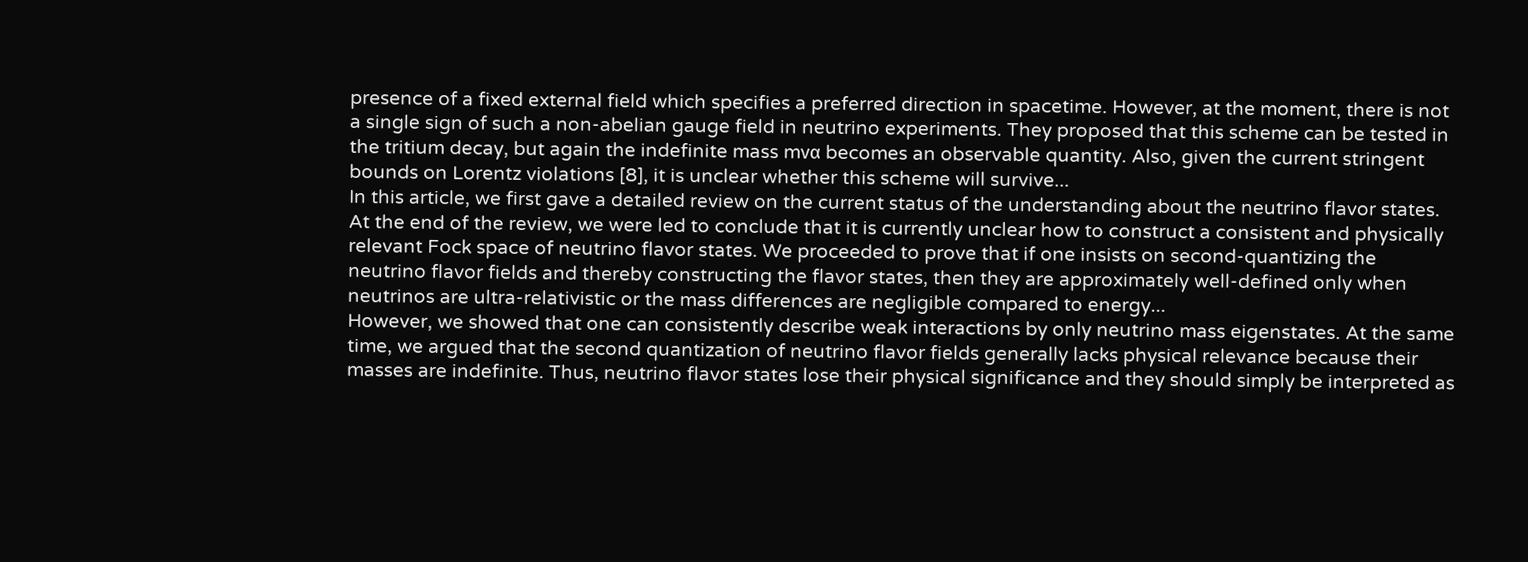presence of a fixed external field which specifies a preferred direction in spacetime. However, at the moment, there is not a single sign of such a non-abelian gauge field in neutrino experiments. They proposed that this scheme can be tested in the tritium decay, but again the indefinite mass mνα becomes an observable quantity. Also, given the current stringent bounds on Lorentz violations [8], it is unclear whether this scheme will survive...
In this article, we first gave a detailed review on the current status of the understanding about the neutrino flavor states. At the end of the review, we were led to conclude that it is currently unclear how to construct a consistent and physically relevant Fock space of neutrino flavor states. We proceeded to prove that if one insists on second-quantizing the neutrino flavor fields and thereby constructing the flavor states, then they are approximately well-defined only when neutrinos are ultra-relativistic or the mass differences are negligible compared to energy...
However, we showed that one can consistently describe weak interactions by only neutrino mass eigenstates. At the same time, we argued that the second quantization of neutrino flavor fields generally lacks physical relevance because their masses are indefinite. Thus, neutrino flavor states lose their physical significance and they should simply be interpreted as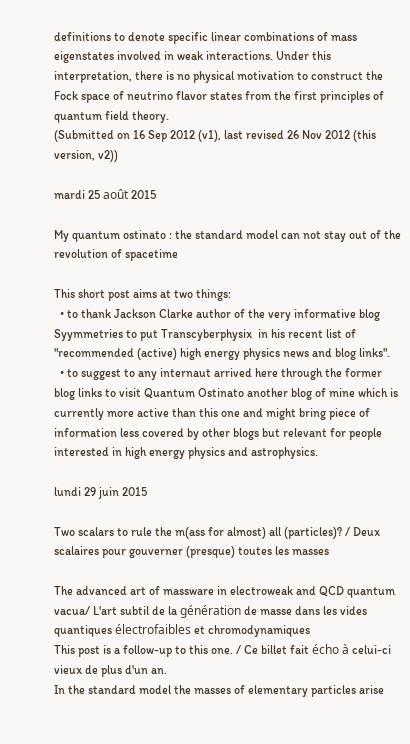definitions to denote specific linear combinations of mass eigenstates involved in weak interactions. Under this interpretation, there is no physical motivation to construct the Fock space of neutrino flavor states from the first principles of quantum field theory.
(Submitted on 16 Sep 2012 (v1), last revised 26 Nov 2012 (this version, v2))

mardi 25 août 2015

My quantum ostinato : the standard model can not stay out of the revolution of spacetime

This short post aims at two things:
  • to thank Jackson Clarke author of the very informative blog Syymmetries to put Transcyberphysix  in his recent list of "recommended (active) high energy physics news and blog links".
  • to suggest to any internaut arrived here through the former blog links to visit Quantum Ostinato another blog of mine which is currently more active than this one and might bring piece of information less covered by other blogs but relevant for people interested in high energy physics and astrophysics.

lundi 29 juin 2015

Two scalars to rule the m(ass for almost) all (particles)? / Deux scalaires pour gouverner (presque) toutes les masses

The advanced art of massware in electroweak and QCD quantum vacua/ L'art subtil de la génération de masse dans les vides quantiques électrofaibles et chromodynamiques
This post is a follow-up to this one. / Ce billet fait écho à celui-ci vieux de plus d'un an.
In the standard model the masses of elementary particles arise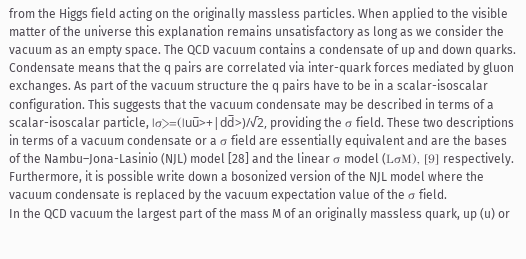from the Higgs field acting on the originally massless particles. When applied to the visible matter of the universe this explanation remains unsatisfactory as long as we consider the vacuum as an empty space. The QCD vacuum contains a condensate of up and down quarks. Condensate means that the q pairs are correlated via inter-quark forces mediated by gluon exchanges. As part of the vacuum structure the q pairs have to be in a scalar-isoscalar configuration. This suggests that the vacuum condensate may be described in terms of a scalar-isoscalar particle, |σ>=(|uu̅>+|dd̅>)/√2, providing the σ field. These two descriptions in terms of a vacuum condensate or a σ field are essentially equivalent and are the bases of the Nambu–Jona-Lasinio (NJL) model [28] and the linear σ model (LσM), [9] respectively. Furthermore, it is possible write down a bosonized version of the NJL model where the vacuum condensate is replaced by the vacuum expectation value of the σ field.
In the QCD vacuum the largest part of the mass M of an originally massless quark, up (u) or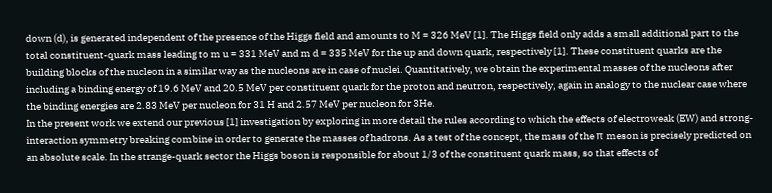down (d), is generated independent of the presence of the Higgs field and amounts to M = 326 MeV [1]. The Higgs field only adds a small additional part to the total constituent-quark mass leading to m u = 331 MeV and m d = 335 MeV for the up and down quark, respectively [1]. These constituent quarks are the building blocks of the nucleon in a similar way as the nucleons are in case of nuclei. Quantitatively, we obtain the experimental masses of the nucleons after including a binding energy of 19.6 MeV and 20.5 MeV per constituent quark for the proton and neutron, respectively, again in analogy to the nuclear case where the binding energies are 2.83 MeV per nucleon for 31 H and 2.57 MeV per nucleon for 3He.
In the present work we extend our previous [1] investigation by exploring in more detail the rules according to which the effects of electroweak (EW) and strong-interaction symmetry breaking combine in order to generate the masses of hadrons. As a test of the concept, the mass of the π meson is precisely predicted on an absolute scale. In the strange-quark sector the Higgs boson is responsible for about 1/3 of the constituent quark mass, so that effects of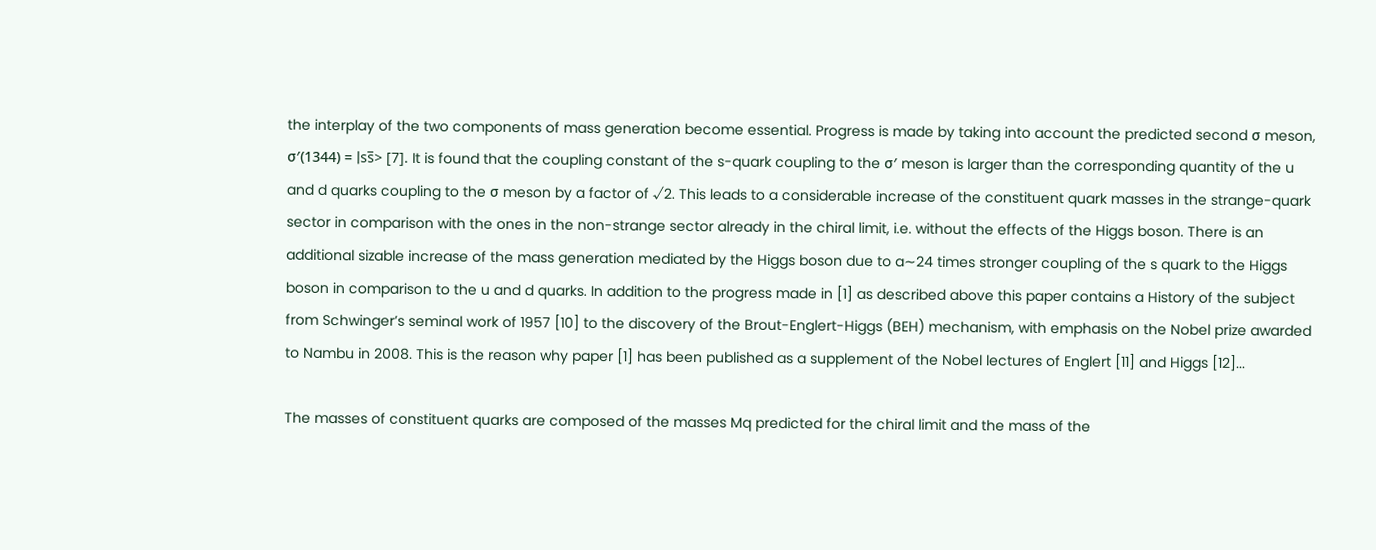the interplay of the two components of mass generation become essential. Progress is made by taking into account the predicted second σ meson, σ′(1344) = |ss̅> [7]. It is found that the coupling constant of the s-quark coupling to the σ′ meson is larger than the corresponding quantity of the u and d quarks coupling to the σ meson by a factor of √2. This leads to a considerable increase of the constituent quark masses in the strange-quark sector in comparison with the ones in the non-strange sector already in the chiral limit, i.e. without the effects of the Higgs boson. There is an additional sizable increase of the mass generation mediated by the Higgs boson due to a∼24 times stronger coupling of the s quark to the Higgs boson in comparison to the u and d quarks. In addition to the progress made in [1] as described above this paper contains a History of the subject from Schwinger’s seminal work of 1957 [10] to the discovery of the Brout-Englert-Higgs (BEH) mechanism, with emphasis on the Nobel prize awarded to Nambu in 2008. This is the reason why paper [1] has been published as a supplement of the Nobel lectures of Englert [11] and Higgs [12]...

The masses of constituent quarks are composed of the masses Mq predicted for the chiral limit and the mass of the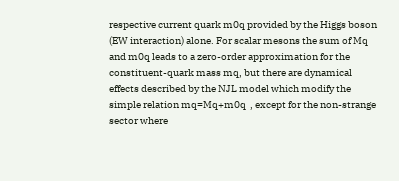respective current quark m0q provided by the Higgs boson (EW interaction) alone. For scalar mesons the sum of Mq and m0q leads to a zero-order approximation for the constituent-quark mass mq, but there are dynamical effects described by the NJL model which modify the simple relation mq=Mq+m0q  , except for the non-strange sector where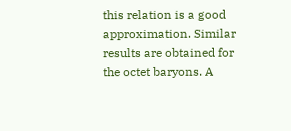this relation is a good approximation. Similar results are obtained for the octet baryons. A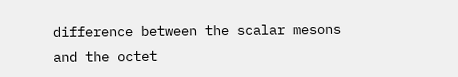difference between the scalar mesons and the octet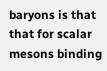baryons is that that for scalar mesons binding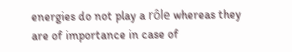energies do not play a rôle whereas they are of importance in case of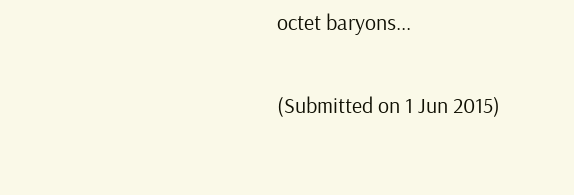octet baryons...

(Submitted on 1 Jun 2015)